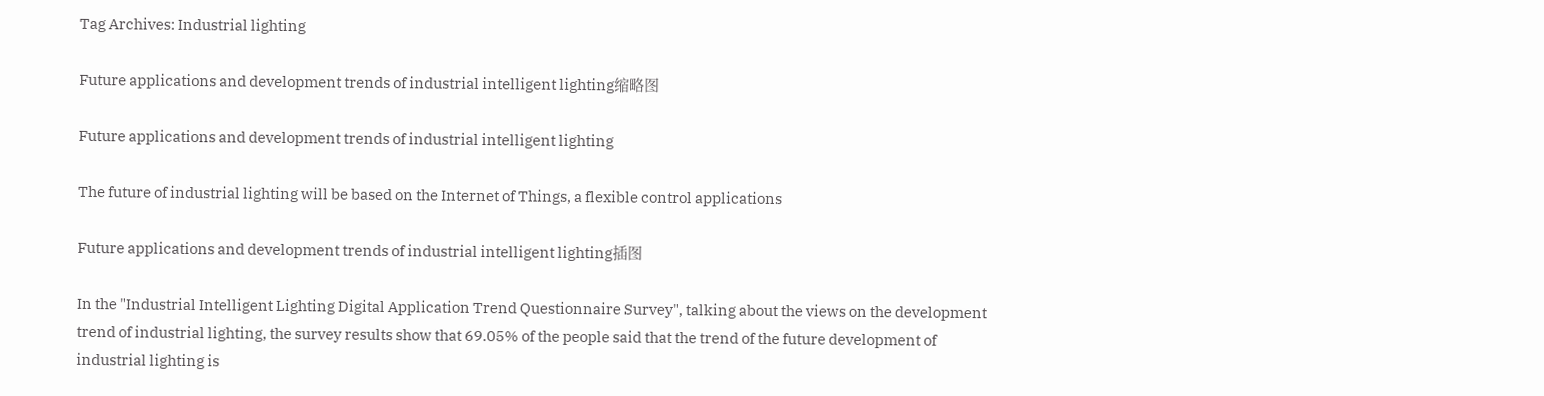Tag Archives: Industrial lighting

Future applications and development trends of industrial intelligent lighting缩略图

Future applications and development trends of industrial intelligent lighting

The future of industrial lighting will be based on the Internet of Things, a flexible control applications

Future applications and development trends of industrial intelligent lighting插图

In the "Industrial Intelligent Lighting Digital Application Trend Questionnaire Survey", talking about the views on the development trend of industrial lighting, the survey results show that 69.05% of the people said that the trend of the future development of industrial lighting is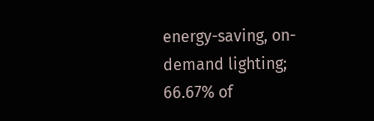energy-saving, on-demand lighting; 66.67% of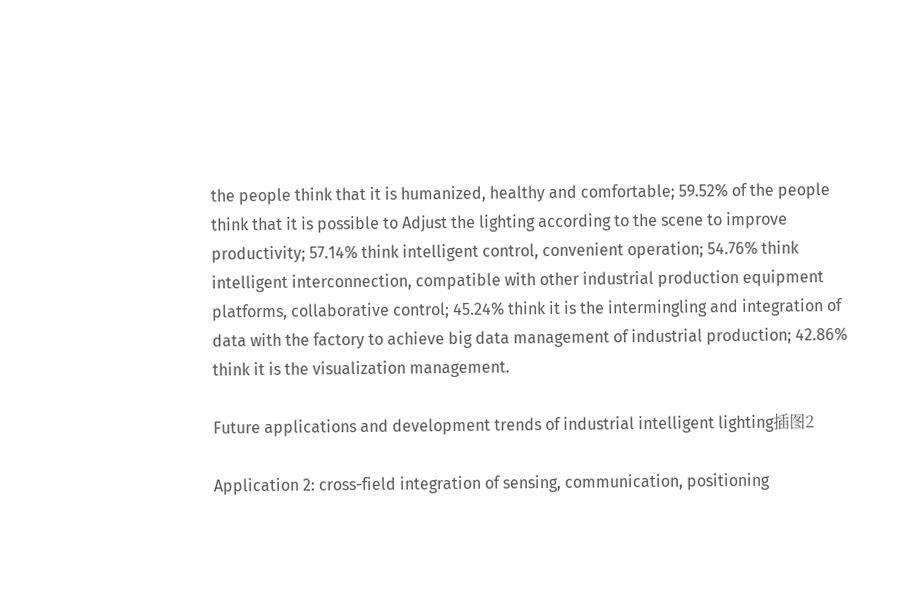the people think that it is humanized, healthy and comfortable; 59.52% of the people think that it is possible to Adjust the lighting according to the scene to improve productivity; 57.14% think intelligent control, convenient operation; 54.76% think intelligent interconnection, compatible with other industrial production equipment platforms, collaborative control; 45.24% think it is the intermingling and integration of data with the factory to achieve big data management of industrial production; 42.86% think it is the visualization management.

Future applications and development trends of industrial intelligent lighting插图2

Application 2: cross-field integration of sensing, communication, positioning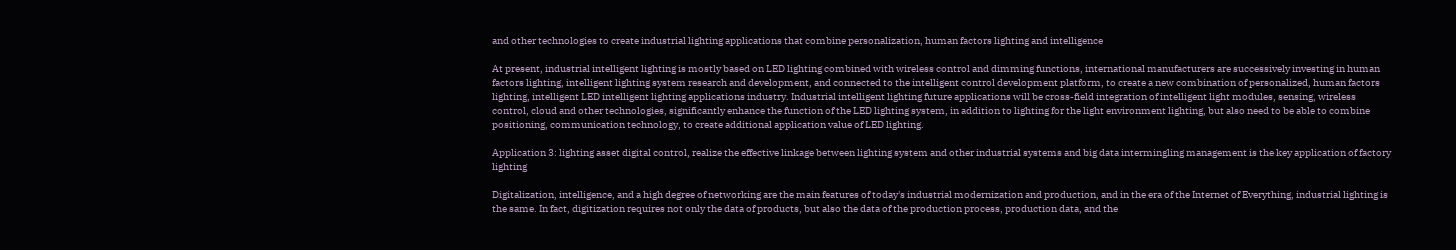and other technologies to create industrial lighting applications that combine personalization, human factors lighting and intelligence

At present, industrial intelligent lighting is mostly based on LED lighting combined with wireless control and dimming functions, international manufacturers are successively investing in human factors lighting, intelligent lighting system research and development, and connected to the intelligent control development platform, to create a new combination of personalized, human factors lighting, intelligent LED intelligent lighting applications industry. Industrial intelligent lighting future applications will be cross-field integration of intelligent light modules, sensing, wireless control, cloud and other technologies, significantly enhance the function of the LED lighting system, in addition to lighting for the light environment lighting, but also need to be able to combine positioning, communication technology, to create additional application value of LED lighting.

Application 3: lighting asset digital control, realize the effective linkage between lighting system and other industrial systems and big data intermingling management is the key application of factory lighting

Digitalization, intelligence, and a high degree of networking are the main features of today's industrial modernization and production, and in the era of the Internet of Everything, industrial lighting is the same. In fact, digitization requires not only the data of products, but also the data of the production process, production data, and the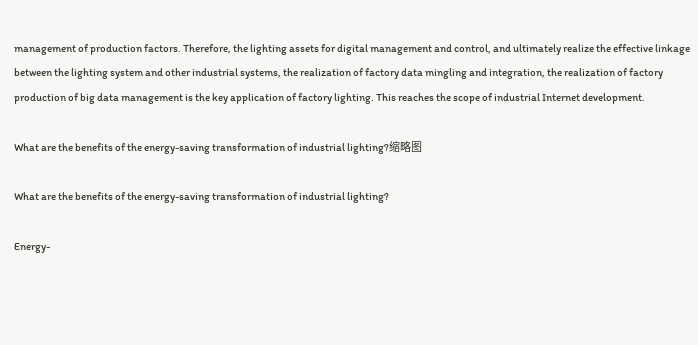management of production factors. Therefore, the lighting assets for digital management and control, and ultimately realize the effective linkage between the lighting system and other industrial systems, the realization of factory data mingling and integration, the realization of factory production of big data management is the key application of factory lighting. This reaches the scope of industrial Internet development.

What are the benefits of the energy-saving transformation of industrial lighting?缩略图

What are the benefits of the energy-saving transformation of industrial lighting?

Energy-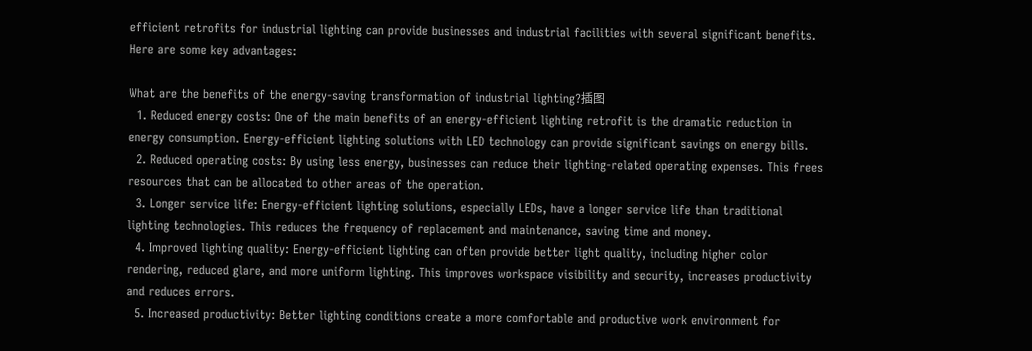efficient retrofits for industrial lighting can provide businesses and industrial facilities with several significant benefits. Here are some key advantages:

What are the benefits of the energy-saving transformation of industrial lighting?插图
  1. Reduced energy costs: One of the main benefits of an energy-efficient lighting retrofit is the dramatic reduction in energy consumption. Energy-efficient lighting solutions with LED technology can provide significant savings on energy bills.
  2. Reduced operating costs: By using less energy, businesses can reduce their lighting-related operating expenses. This frees resources that can be allocated to other areas of the operation.
  3. Longer service life: Energy-efficient lighting solutions, especially LEDs, have a longer service life than traditional lighting technologies. This reduces the frequency of replacement and maintenance, saving time and money.
  4. Improved lighting quality: Energy-efficient lighting can often provide better light quality, including higher color rendering, reduced glare, and more uniform lighting. This improves workspace visibility and security, increases productivity and reduces errors.
  5. Increased productivity: Better lighting conditions create a more comfortable and productive work environment for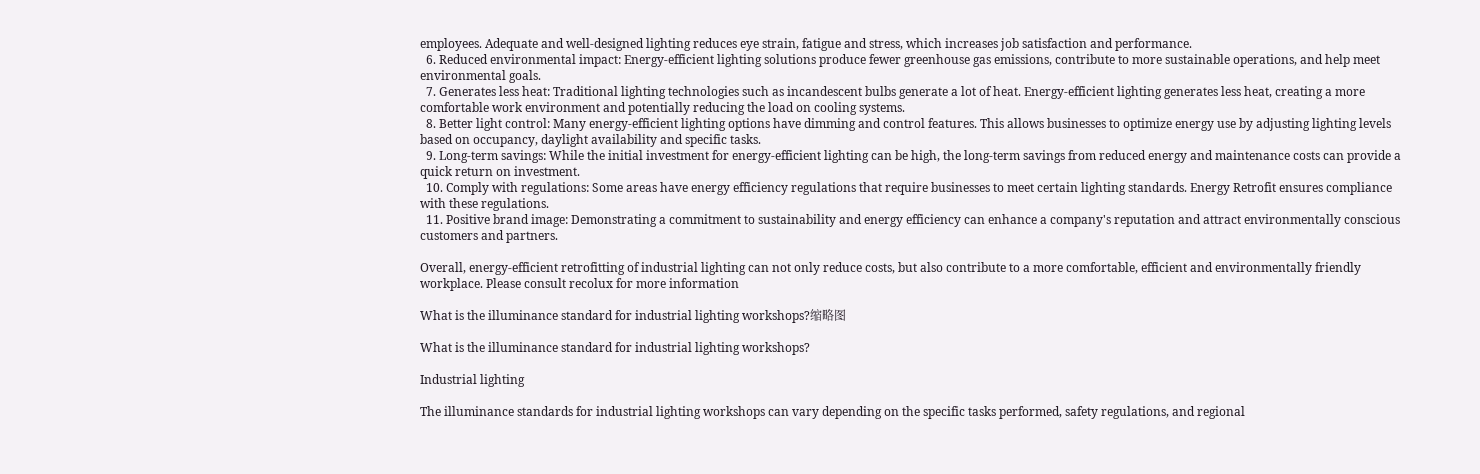employees. Adequate and well-designed lighting reduces eye strain, fatigue and stress, which increases job satisfaction and performance.
  6. Reduced environmental impact: Energy-efficient lighting solutions produce fewer greenhouse gas emissions, contribute to more sustainable operations, and help meet environmental goals.
  7. Generates less heat: Traditional lighting technologies such as incandescent bulbs generate a lot of heat. Energy-efficient lighting generates less heat, creating a more comfortable work environment and potentially reducing the load on cooling systems.
  8. Better light control: Many energy-efficient lighting options have dimming and control features. This allows businesses to optimize energy use by adjusting lighting levels based on occupancy, daylight availability and specific tasks.
  9. Long-term savings: While the initial investment for energy-efficient lighting can be high, the long-term savings from reduced energy and maintenance costs can provide a quick return on investment.
  10. Comply with regulations: Some areas have energy efficiency regulations that require businesses to meet certain lighting standards. Energy Retrofit ensures compliance with these regulations.
  11. Positive brand image: Demonstrating a commitment to sustainability and energy efficiency can enhance a company's reputation and attract environmentally conscious customers and partners.

Overall, energy-efficient retrofitting of industrial lighting can not only reduce costs, but also contribute to a more comfortable, efficient and environmentally friendly workplace. Please consult recolux for more information

What is the illuminance standard for industrial lighting workshops?缩略图

What is the illuminance standard for industrial lighting workshops?

Industrial lighting

The illuminance standards for industrial lighting workshops can vary depending on the specific tasks performed, safety regulations, and regional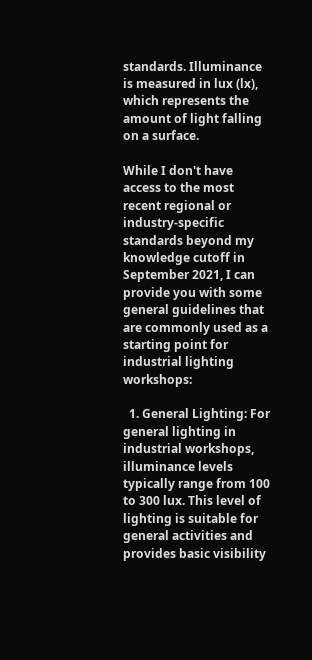standards. Illuminance is measured in lux (lx), which represents the amount of light falling on a surface.

While I don't have access to the most recent regional or industry-specific standards beyond my knowledge cutoff in September 2021, I can provide you with some general guidelines that are commonly used as a starting point for industrial lighting workshops:

  1. General Lighting: For general lighting in industrial workshops, illuminance levels typically range from 100 to 300 lux. This level of lighting is suitable for general activities and provides basic visibility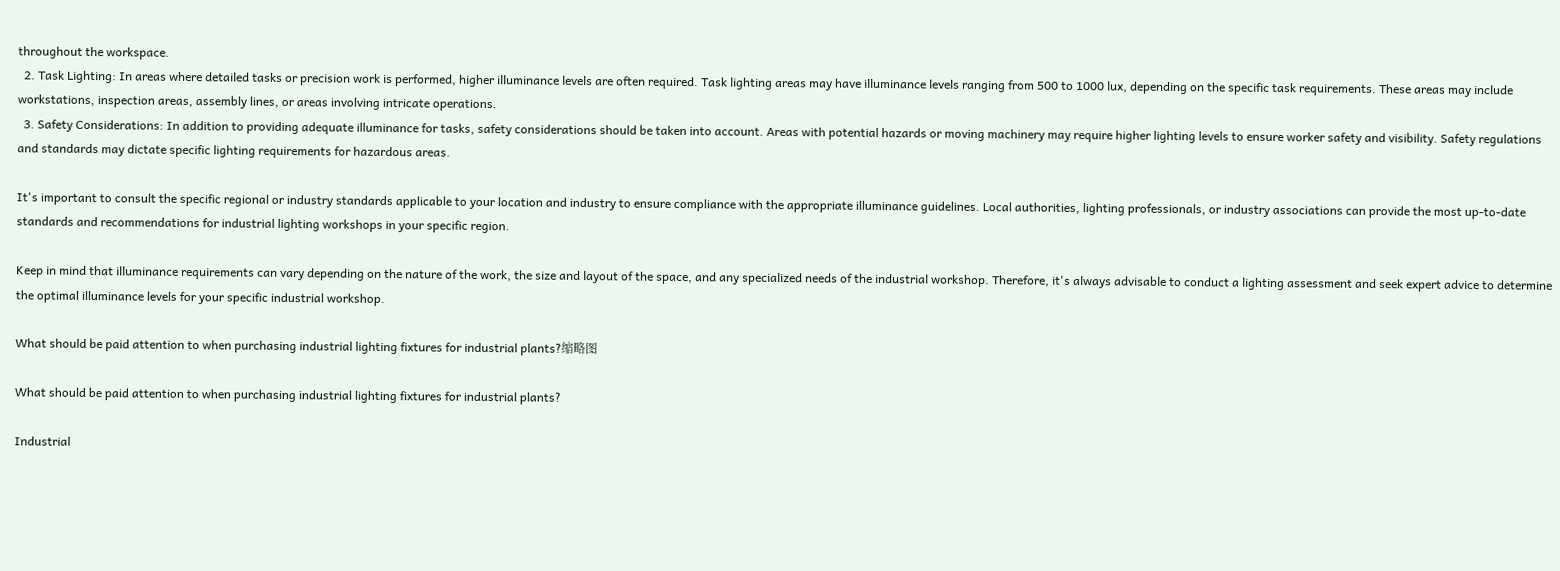throughout the workspace.
  2. Task Lighting: In areas where detailed tasks or precision work is performed, higher illuminance levels are often required. Task lighting areas may have illuminance levels ranging from 500 to 1000 lux, depending on the specific task requirements. These areas may include workstations, inspection areas, assembly lines, or areas involving intricate operations.
  3. Safety Considerations: In addition to providing adequate illuminance for tasks, safety considerations should be taken into account. Areas with potential hazards or moving machinery may require higher lighting levels to ensure worker safety and visibility. Safety regulations and standards may dictate specific lighting requirements for hazardous areas.

It's important to consult the specific regional or industry standards applicable to your location and industry to ensure compliance with the appropriate illuminance guidelines. Local authorities, lighting professionals, or industry associations can provide the most up-to-date standards and recommendations for industrial lighting workshops in your specific region.

Keep in mind that illuminance requirements can vary depending on the nature of the work, the size and layout of the space, and any specialized needs of the industrial workshop. Therefore, it's always advisable to conduct a lighting assessment and seek expert advice to determine the optimal illuminance levels for your specific industrial workshop.

What should be paid attention to when purchasing industrial lighting fixtures for industrial plants?缩略图

What should be paid attention to when purchasing industrial lighting fixtures for industrial plants?

Industrial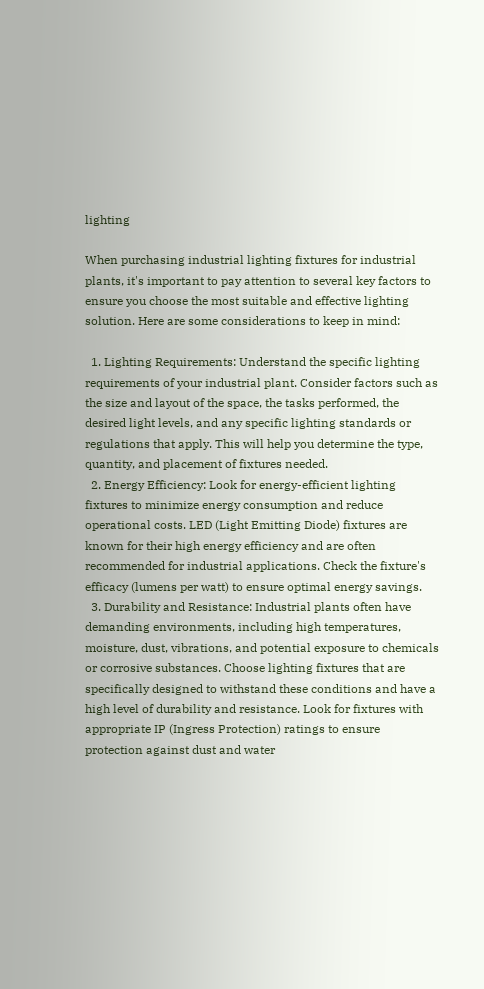lighting

When purchasing industrial lighting fixtures for industrial plants, it's important to pay attention to several key factors to ensure you choose the most suitable and effective lighting solution. Here are some considerations to keep in mind:

  1. Lighting Requirements: Understand the specific lighting requirements of your industrial plant. Consider factors such as the size and layout of the space, the tasks performed, the desired light levels, and any specific lighting standards or regulations that apply. This will help you determine the type, quantity, and placement of fixtures needed.
  2. Energy Efficiency: Look for energy-efficient lighting fixtures to minimize energy consumption and reduce operational costs. LED (Light Emitting Diode) fixtures are known for their high energy efficiency and are often recommended for industrial applications. Check the fixture's efficacy (lumens per watt) to ensure optimal energy savings.
  3. Durability and Resistance: Industrial plants often have demanding environments, including high temperatures, moisture, dust, vibrations, and potential exposure to chemicals or corrosive substances. Choose lighting fixtures that are specifically designed to withstand these conditions and have a high level of durability and resistance. Look for fixtures with appropriate IP (Ingress Protection) ratings to ensure protection against dust and water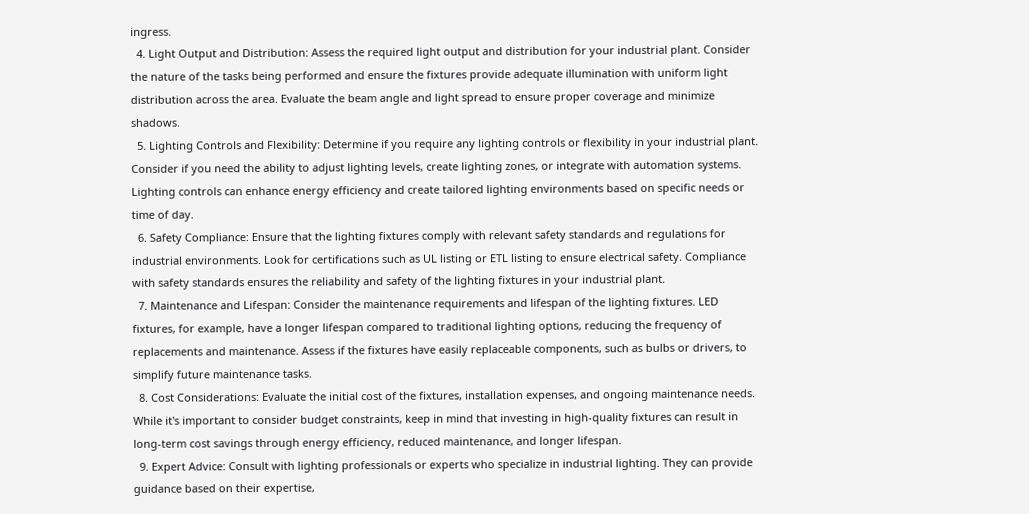ingress.
  4. Light Output and Distribution: Assess the required light output and distribution for your industrial plant. Consider the nature of the tasks being performed and ensure the fixtures provide adequate illumination with uniform light distribution across the area. Evaluate the beam angle and light spread to ensure proper coverage and minimize shadows.
  5. Lighting Controls and Flexibility: Determine if you require any lighting controls or flexibility in your industrial plant. Consider if you need the ability to adjust lighting levels, create lighting zones, or integrate with automation systems. Lighting controls can enhance energy efficiency and create tailored lighting environments based on specific needs or time of day.
  6. Safety Compliance: Ensure that the lighting fixtures comply with relevant safety standards and regulations for industrial environments. Look for certifications such as UL listing or ETL listing to ensure electrical safety. Compliance with safety standards ensures the reliability and safety of the lighting fixtures in your industrial plant.
  7. Maintenance and Lifespan: Consider the maintenance requirements and lifespan of the lighting fixtures. LED fixtures, for example, have a longer lifespan compared to traditional lighting options, reducing the frequency of replacements and maintenance. Assess if the fixtures have easily replaceable components, such as bulbs or drivers, to simplify future maintenance tasks.
  8. Cost Considerations: Evaluate the initial cost of the fixtures, installation expenses, and ongoing maintenance needs. While it's important to consider budget constraints, keep in mind that investing in high-quality fixtures can result in long-term cost savings through energy efficiency, reduced maintenance, and longer lifespan.
  9. Expert Advice: Consult with lighting professionals or experts who specialize in industrial lighting. They can provide guidance based on their expertise,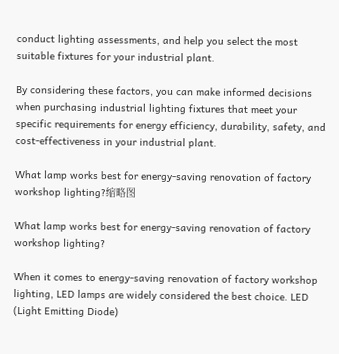conduct lighting assessments, and help you select the most suitable fixtures for your industrial plant.

By considering these factors, you can make informed decisions when purchasing industrial lighting fixtures that meet your specific requirements for energy efficiency, durability, safety, and cost-effectiveness in your industrial plant.

What lamp works best for energy-saving renovation of factory workshop lighting?缩略图

What lamp works best for energy-saving renovation of factory workshop lighting?

When it comes to energy-saving renovation of factory workshop lighting, LED lamps are widely considered the best choice. LED (Light Emitting Diode)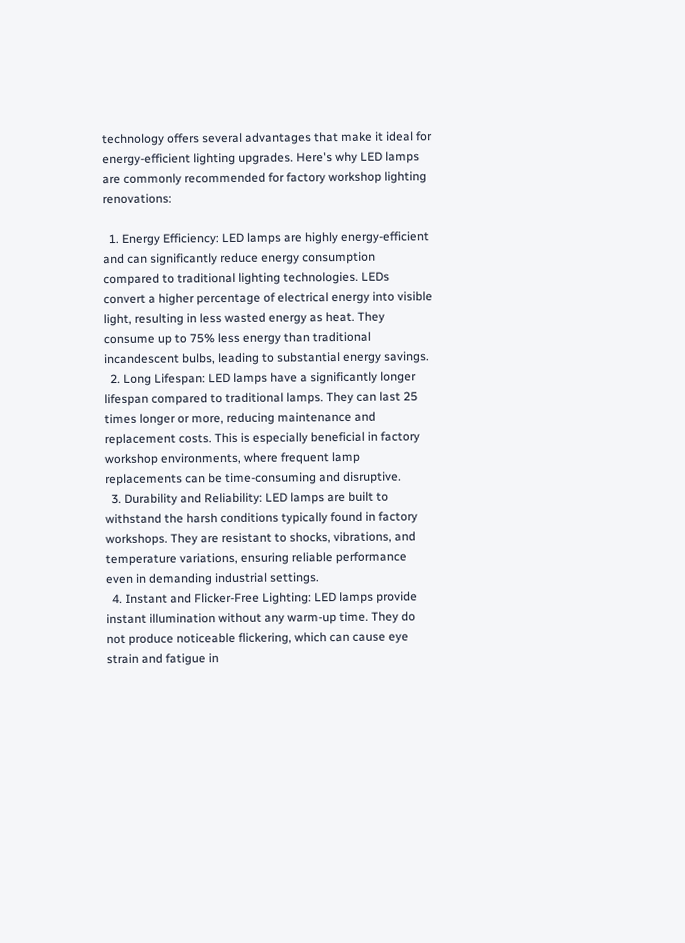technology offers several advantages that make it ideal for energy-efficient lighting upgrades. Here's why LED lamps are commonly recommended for factory workshop lighting renovations:

  1. Energy Efficiency: LED lamps are highly energy-efficient and can significantly reduce energy consumption compared to traditional lighting technologies. LEDs convert a higher percentage of electrical energy into visible light, resulting in less wasted energy as heat. They consume up to 75% less energy than traditional incandescent bulbs, leading to substantial energy savings.
  2. Long Lifespan: LED lamps have a significantly longer lifespan compared to traditional lamps. They can last 25 times longer or more, reducing maintenance and replacement costs. This is especially beneficial in factory workshop environments, where frequent lamp replacements can be time-consuming and disruptive.
  3. Durability and Reliability: LED lamps are built to withstand the harsh conditions typically found in factory workshops. They are resistant to shocks, vibrations, and temperature variations, ensuring reliable performance even in demanding industrial settings.
  4. Instant and Flicker-Free Lighting: LED lamps provide instant illumination without any warm-up time. They do not produce noticeable flickering, which can cause eye strain and fatigue in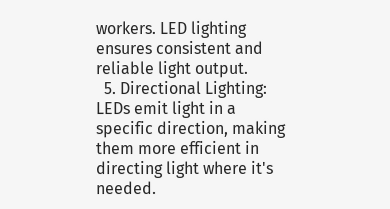workers. LED lighting ensures consistent and reliable light output.
  5. Directional Lighting: LEDs emit light in a specific direction, making them more efficient in directing light where it's needed.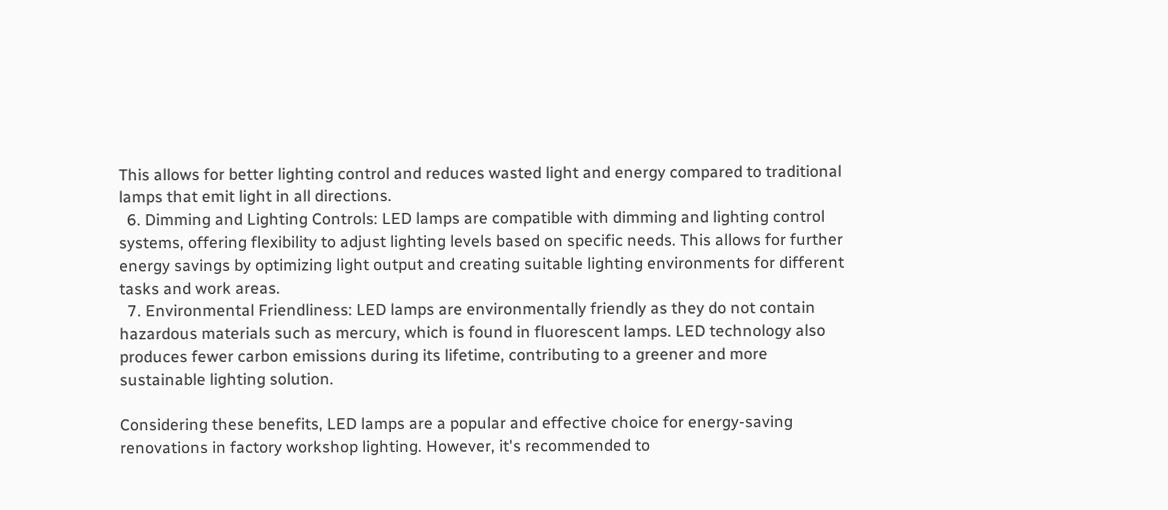This allows for better lighting control and reduces wasted light and energy compared to traditional lamps that emit light in all directions.
  6. Dimming and Lighting Controls: LED lamps are compatible with dimming and lighting control systems, offering flexibility to adjust lighting levels based on specific needs. This allows for further energy savings by optimizing light output and creating suitable lighting environments for different tasks and work areas.
  7. Environmental Friendliness: LED lamps are environmentally friendly as they do not contain hazardous materials such as mercury, which is found in fluorescent lamps. LED technology also produces fewer carbon emissions during its lifetime, contributing to a greener and more sustainable lighting solution.

Considering these benefits, LED lamps are a popular and effective choice for energy-saving renovations in factory workshop lighting. However, it's recommended to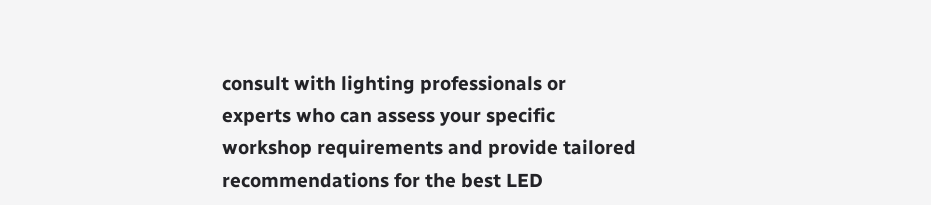consult with lighting professionals or experts who can assess your specific workshop requirements and provide tailored recommendations for the best LED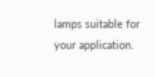lamps suitable for your application.